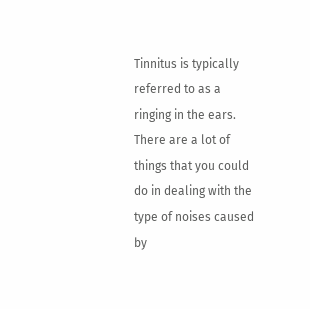Tinnitus is typically referred to as a ringing in the ears. There are a lot of things that you could do in dealing with the type of noises caused by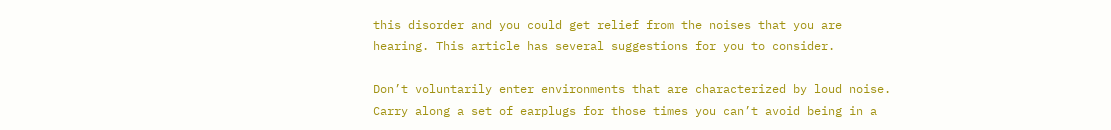this disorder and you could get relief from the noises that you are hearing. This article has several suggestions for you to consider.

Don’t voluntarily enter environments that are characterized by loud noise. Carry along a set of earplugs for those times you can’t avoid being in a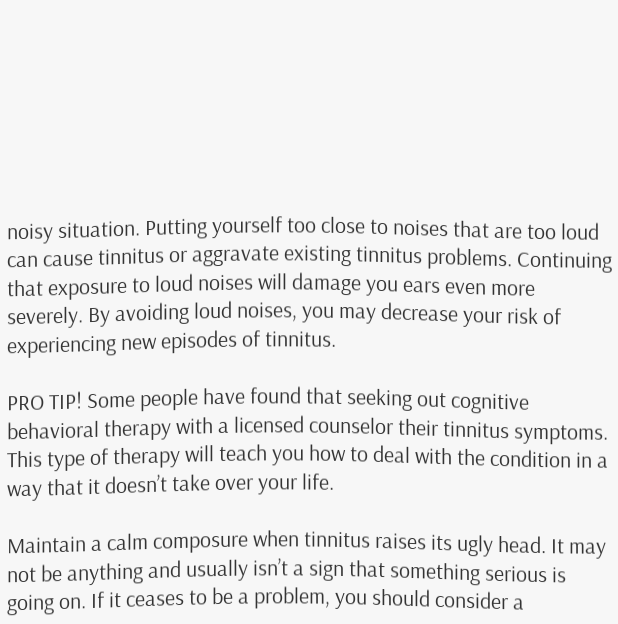noisy situation. Putting yourself too close to noises that are too loud can cause tinnitus or aggravate existing tinnitus problems. Continuing that exposure to loud noises will damage you ears even more severely. By avoiding loud noises, you may decrease your risk of experiencing new episodes of tinnitus.

PRO TIP! Some people have found that seeking out cognitive behavioral therapy with a licensed counselor their tinnitus symptoms. This type of therapy will teach you how to deal with the condition in a way that it doesn’t take over your life.

Maintain a calm composure when tinnitus raises its ugly head. It may not be anything and usually isn’t a sign that something serious is going on. If it ceases to be a problem, you should consider a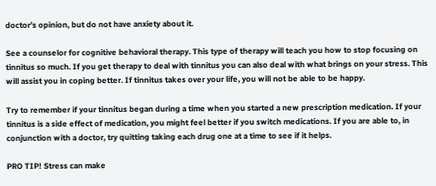doctor’s opinion, but do not have anxiety about it.

See a counselor for cognitive behavioral therapy. This type of therapy will teach you how to stop focusing on tinnitus so much. If you get therapy to deal with tinnitus you can also deal with what brings on your stress. This will assist you in coping better. If tinnitus takes over your life, you will not be able to be happy.

Try to remember if your tinnitus began during a time when you started a new prescription medication. If your tinnitus is a side effect of medication, you might feel better if you switch medications. If you are able to, in conjunction with a doctor, try quitting taking each drug one at a time to see if it helps.

PRO TIP! Stress can make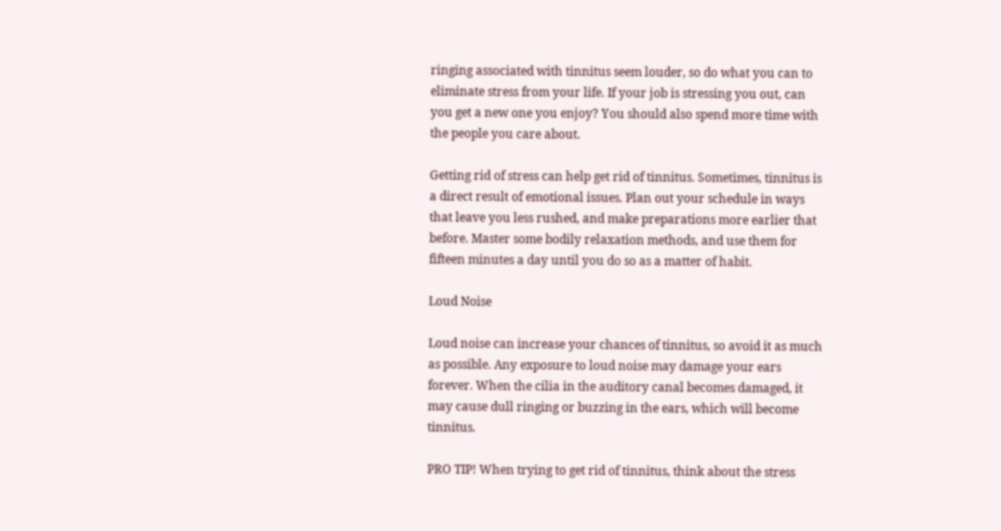ringing associated with tinnitus seem louder, so do what you can to eliminate stress from your life. If your job is stressing you out, can you get a new one you enjoy? You should also spend more time with the people you care about.

Getting rid of stress can help get rid of tinnitus. Sometimes, tinnitus is a direct result of emotional issues. Plan out your schedule in ways that leave you less rushed, and make preparations more earlier that before. Master some bodily relaxation methods, and use them for fifteen minutes a day until you do so as a matter of habit.

Loud Noise

Loud noise can increase your chances of tinnitus, so avoid it as much as possible. Any exposure to loud noise may damage your ears forever. When the cilia in the auditory canal becomes damaged, it may cause dull ringing or buzzing in the ears, which will become tinnitus.

PRO TIP! When trying to get rid of tinnitus, think about the stress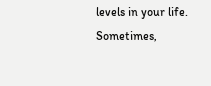levels in your life. Sometimes,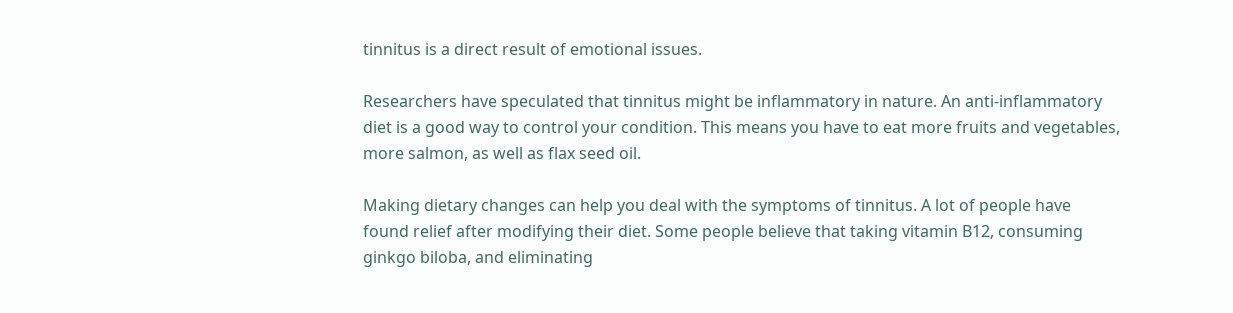tinnitus is a direct result of emotional issues.

Researchers have speculated that tinnitus might be inflammatory in nature. An anti-inflammatory diet is a good way to control your condition. This means you have to eat more fruits and vegetables, more salmon, as well as flax seed oil.

Making dietary changes can help you deal with the symptoms of tinnitus. A lot of people have found relief after modifying their diet. Some people believe that taking vitamin B12, consuming ginkgo biloba, and eliminating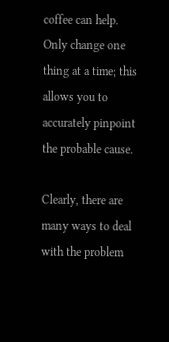coffee can help. Only change one thing at a time; this allows you to accurately pinpoint the probable cause.

Clearly, there are many ways to deal with the problem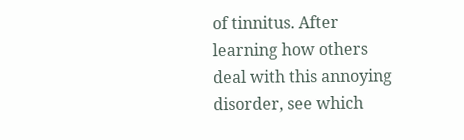of tinnitus. After learning how others deal with this annoying disorder, see which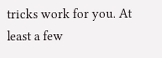tricks work for you. At least a few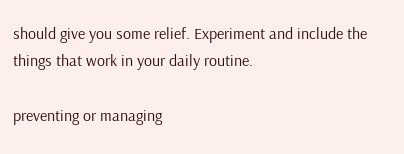should give you some relief. Experiment and include the things that work in your daily routine.

preventing or managing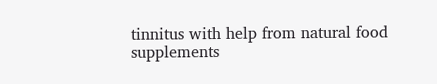tinnitus with help from natural food supplements